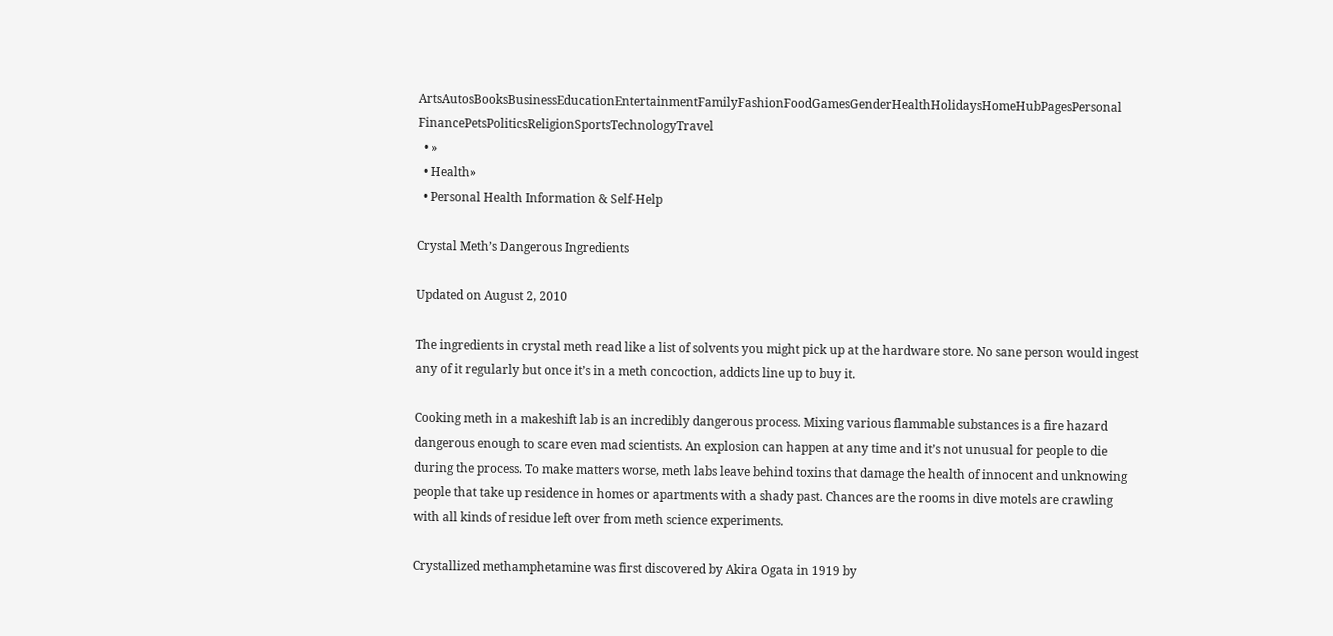ArtsAutosBooksBusinessEducationEntertainmentFamilyFashionFoodGamesGenderHealthHolidaysHomeHubPagesPersonal FinancePetsPoliticsReligionSportsTechnologyTravel
  • »
  • Health»
  • Personal Health Information & Self-Help

Crystal Meth’s Dangerous Ingredients

Updated on August 2, 2010

The ingredients in crystal meth read like a list of solvents you might pick up at the hardware store. No sane person would ingest any of it regularly but once it’s in a meth concoction, addicts line up to buy it.

Cooking meth in a makeshift lab is an incredibly dangerous process. Mixing various flammable substances is a fire hazard dangerous enough to scare even mad scientists. An explosion can happen at any time and it’s not unusual for people to die during the process. To make matters worse, meth labs leave behind toxins that damage the health of innocent and unknowing people that take up residence in homes or apartments with a shady past. Chances are the rooms in dive motels are crawling with all kinds of residue left over from meth science experiments.

Crystallized methamphetamine was first discovered by Akira Ogata in 1919 by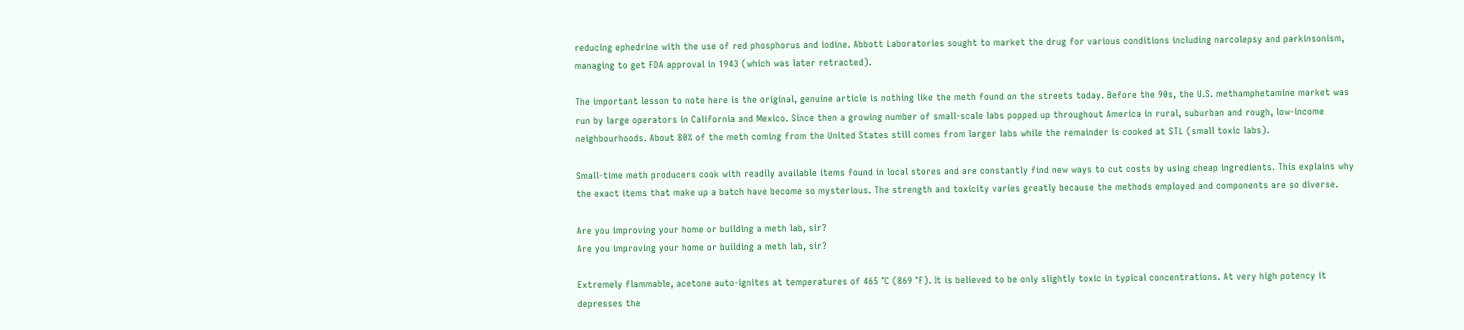reducing ephedrine with the use of red phosphorus and iodine. Abbott Laboratories sought to market the drug for various conditions including narcolepsy and parkinsonism, managing to get FDA approval in 1943 (which was later retracted).

The important lesson to note here is the original, genuine article is nothing like the meth found on the streets today. Before the 90s, the U.S. methamphetamine market was run by large operators in California and Mexico. Since then a growing number of small-scale labs popped up throughout America in rural, suburban and rough, low-income neighbourhoods. About 80% of the meth coming from the United States still comes from larger labs while the remainder is cooked at STL (small toxic labs).

Small-time meth producers cook with readily available items found in local stores and are constantly find new ways to cut costs by using cheap ingredients. This explains why the exact items that make up a batch have become so mysterious. The strength and toxicity varies greatly because the methods employed and components are so diverse.

Are you improving your home or building a meth lab, sir?
Are you improving your home or building a meth lab, sir?

Extremely flammable, acetone auto-ignites at temperatures of 465 °C (869 °F). It is believed to be only slightly toxic in typical concentrations. At very high potency it depresses the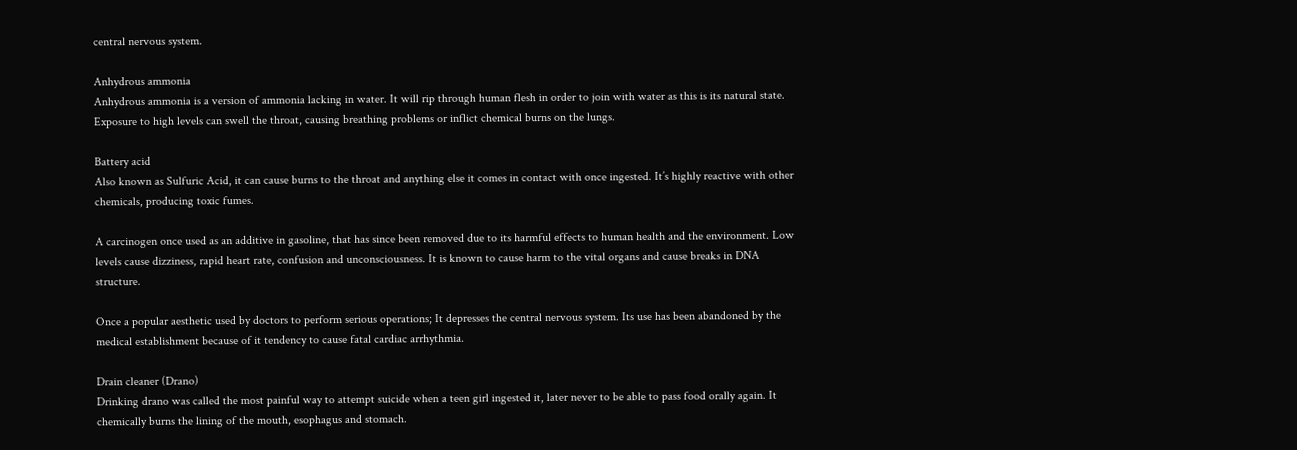central nervous system.

Anhydrous ammonia
Anhydrous ammonia is a version of ammonia lacking in water. It will rip through human flesh in order to join with water as this is its natural state. Exposure to high levels can swell the throat, causing breathing problems or inflict chemical burns on the lungs.

Battery acid
Also known as Sulfuric Acid, it can cause burns to the throat and anything else it comes in contact with once ingested. It’s highly reactive with other chemicals, producing toxic fumes.

A carcinogen once used as an additive in gasoline, that has since been removed due to its harmful effects to human health and the environment. Low levels cause dizziness, rapid heart rate, confusion and unconsciousness. It is known to cause harm to the vital organs and cause breaks in DNA structure.

Once a popular aesthetic used by doctors to perform serious operations; It depresses the central nervous system. Its use has been abandoned by the medical establishment because of it tendency to cause fatal cardiac arrhythmia.

Drain cleaner (Drano)
Drinking drano was called the most painful way to attempt suicide when a teen girl ingested it, later never to be able to pass food orally again. It chemically burns the lining of the mouth, esophagus and stomach.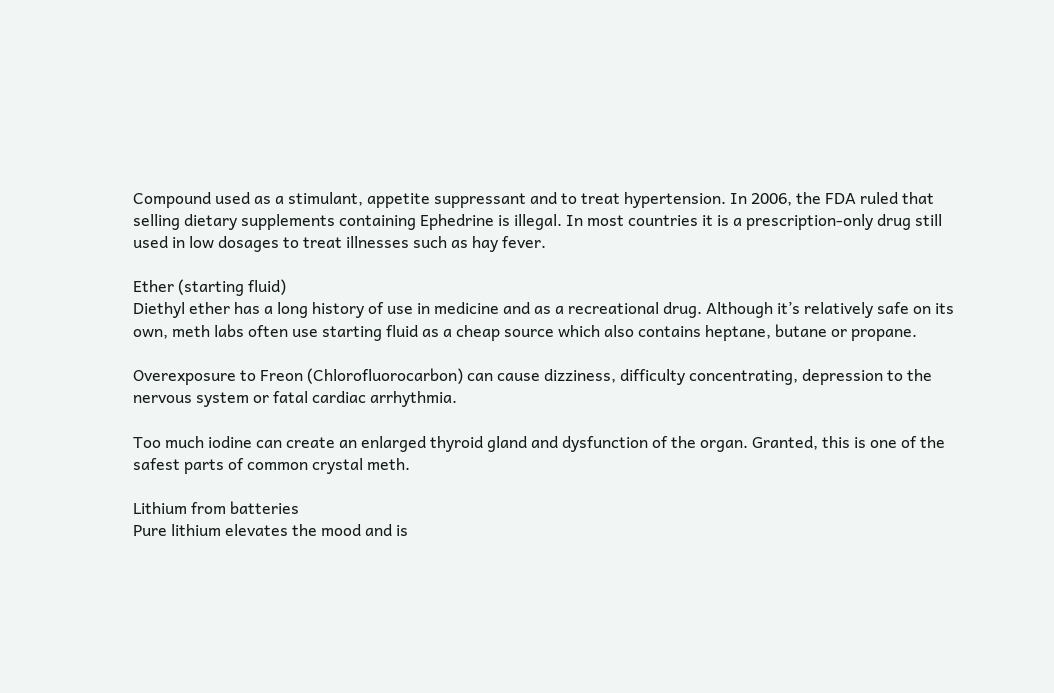Compound used as a stimulant, appetite suppressant and to treat hypertension. In 2006, the FDA ruled that selling dietary supplements containing Ephedrine is illegal. In most countries it is a prescription-only drug still used in low dosages to treat illnesses such as hay fever.

Ether (starting fluid)
Diethyl ether has a long history of use in medicine and as a recreational drug. Although it’s relatively safe on its own, meth labs often use starting fluid as a cheap source which also contains heptane, butane or propane.

Overexposure to Freon (Chlorofluorocarbon) can cause dizziness, difficulty concentrating, depression to the nervous system or fatal cardiac arrhythmia.

Too much iodine can create an enlarged thyroid gland and dysfunction of the organ. Granted, this is one of the safest parts of common crystal meth.

Lithium from batteries
Pure lithium elevates the mood and is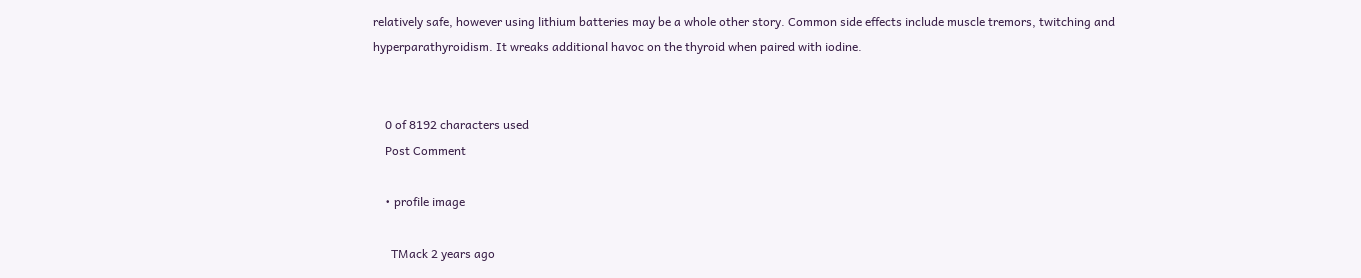relatively safe, however using lithium batteries may be a whole other story. Common side effects include muscle tremors, twitching and hyperparathyroidism. It wreaks additional havoc on the thyroid when paired with iodine.


    0 of 8192 characters used
    Post Comment

    • profile image

      TMack 2 years ago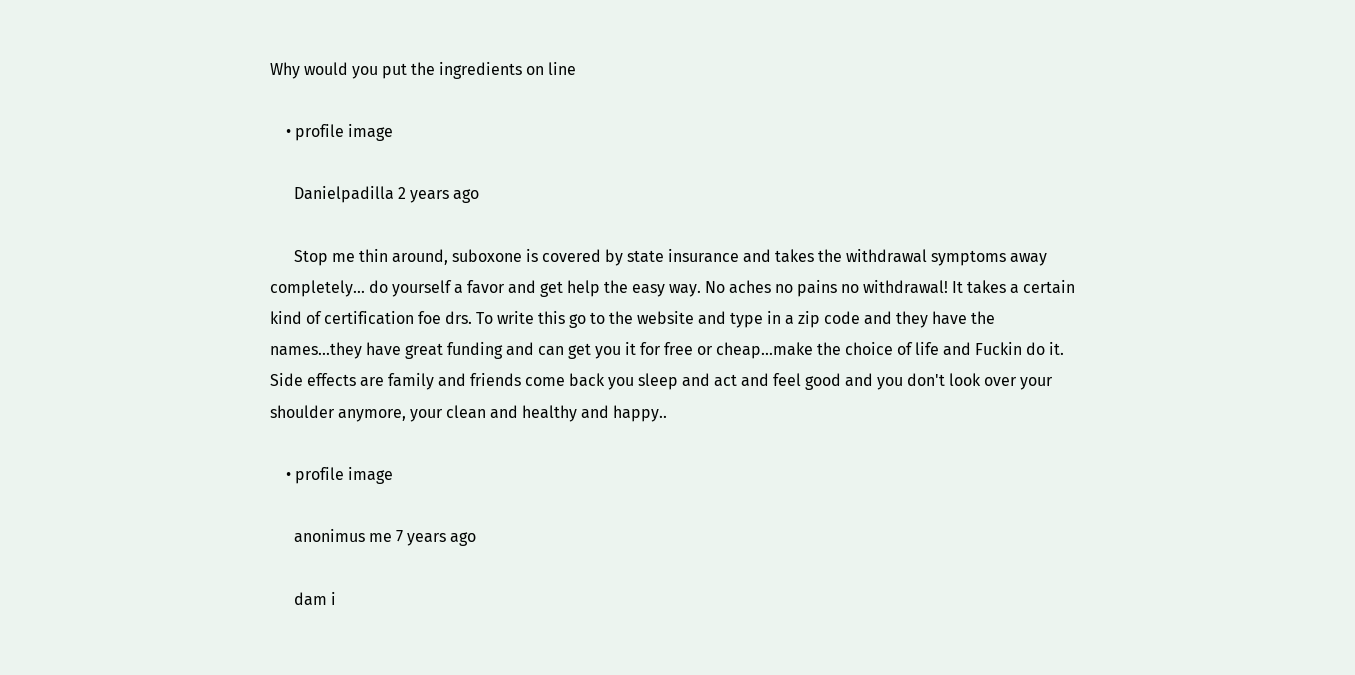Why would you put the ingredients on line

    • profile image

      Danielpadilla 2 years ago

      Stop me thin around, suboxone is covered by state insurance and takes the withdrawal symptoms away completely... do yourself a favor and get help the easy way. No aches no pains no withdrawal! It takes a certain kind of certification foe drs. To write this go to the website and type in a zip code and they have the names...they have great funding and can get you it for free or cheap...make the choice of life and Fuckin do it. Side effects are family and friends come back you sleep and act and feel good and you don't look over your shoulder anymore, your clean and healthy and happy..

    • profile image

      anonimus me 7 years ago

      dam i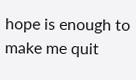hope is enough to make me quit